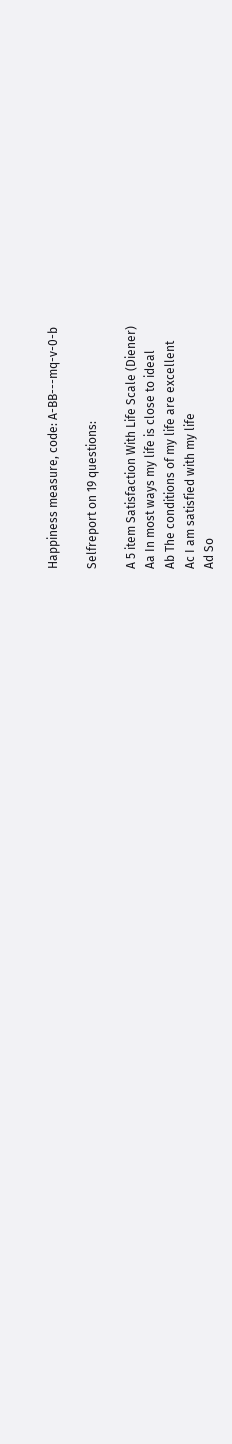Happiness measure, code: A-BB---mq-v-0-b

Selfreport on 19 questions:

A 5 item Satisfaction With Life Scale (Diener)
Aa In most ways my life is close to ideal
Ab The conditions of my life are excellent
Ac I am satisfied with my life
Ad So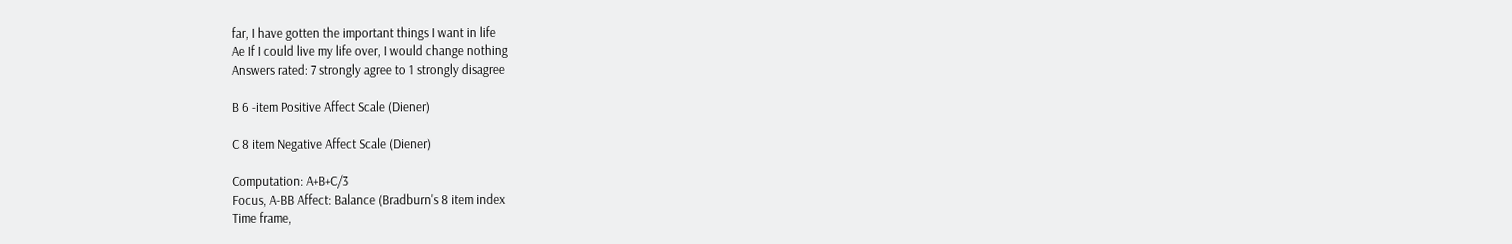far, I have gotten the important things I want in life
Ae If I could live my life over, I would change nothing
Answers rated: 7 strongly agree to 1 strongly disagree

B 6 -item Positive Affect Scale (Diener)

C 8 item Negative Affect Scale (Diener)

Computation: A+B+C/3
Focus, A-BB Affect: Balance (Bradburn's 8 item index
Time frame,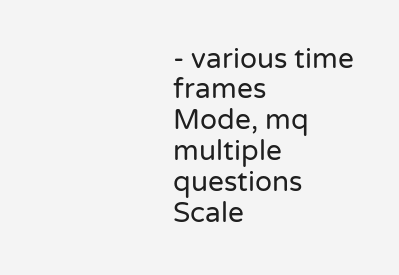- various time frames
Mode, mq multiple questions
Scale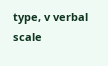type, v verbal scale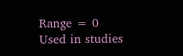Range = 0
Used in studies